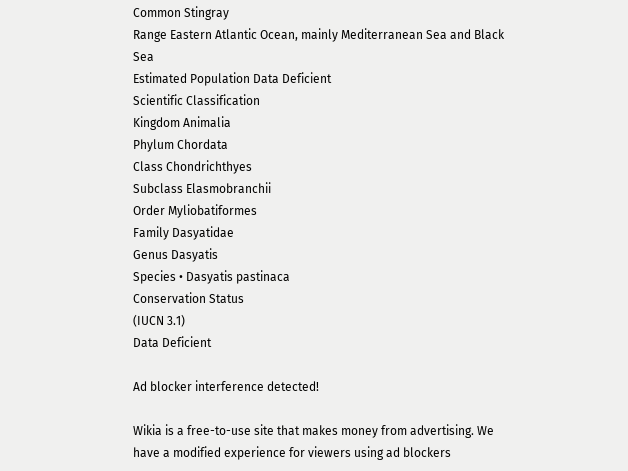Common Stingray
Range Eastern Atlantic Ocean, mainly Mediterranean Sea and Black Sea
Estimated Population Data Deficient
Scientific Classification
Kingdom Animalia
Phylum Chordata
Class Chondrichthyes
Subclass Elasmobranchii
Order Myliobatiformes
Family Dasyatidae
Genus Dasyatis
Species • Dasyatis pastinaca
Conservation Status
(IUCN 3.1)
Data Deficient

Ad blocker interference detected!

Wikia is a free-to-use site that makes money from advertising. We have a modified experience for viewers using ad blockers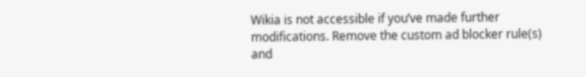Wikia is not accessible if you’ve made further modifications. Remove the custom ad blocker rule(s) and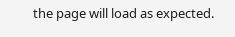the page will load as expected.